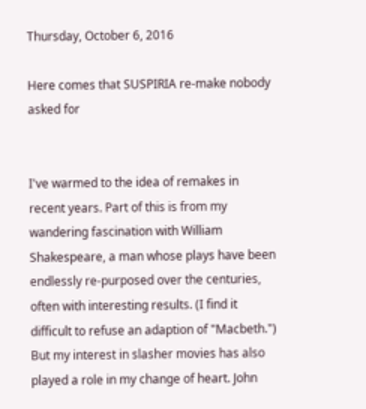Thursday, October 6, 2016

Here comes that SUSPIRIA re-make nobody asked for


I've warmed to the idea of remakes in recent years. Part of this is from my wandering fascination with William Shakespeare, a man whose plays have been endlessly re-purposed over the centuries, often with interesting results. (I find it difficult to refuse an adaption of "Macbeth.") But my interest in slasher movies has also played a role in my change of heart. John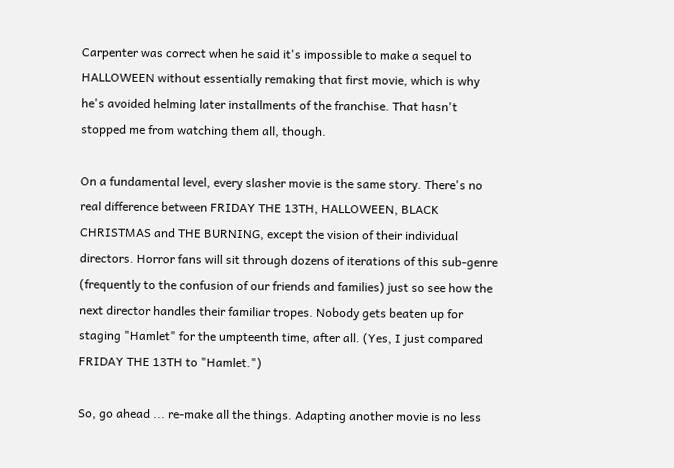Carpenter was correct when he said it's impossible to make a sequel to HALLOWEEN without essentially remaking that first movie, which is why he's avoided helming later installments of the franchise. That hasn't stopped me from watching them all, though.

On a fundamental level, every slasher movie is the same story. There's no real difference between FRIDAY THE 13TH, HALLOWEEN, BLACK CHRISTMAS and THE BURNING, except the vision of their individual directors. Horror fans will sit through dozens of iterations of this sub-genre (frequently to the confusion of our friends and families) just so see how the next director handles their familiar tropes. Nobody gets beaten up for staging "Hamlet" for the umpteenth time, after all. (Yes, I just compared FRIDAY THE 13TH to "Hamlet.")

So, go ahead ... re-make all the things. Adapting another movie is no less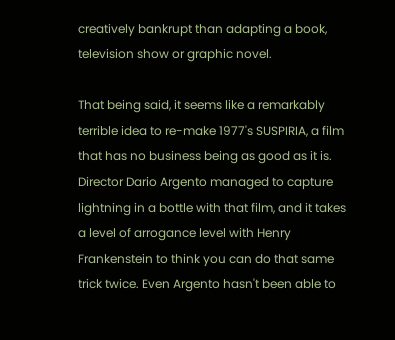creatively bankrupt than adapting a book, television show or graphic novel.

That being said, it seems like a remarkably terrible idea to re-make 1977's SUSPIRIA, a film that has no business being as good as it is. Director Dario Argento managed to capture lightning in a bottle with that film, and it takes a level of arrogance level with Henry Frankenstein to think you can do that same trick twice. Even Argento hasn't been able to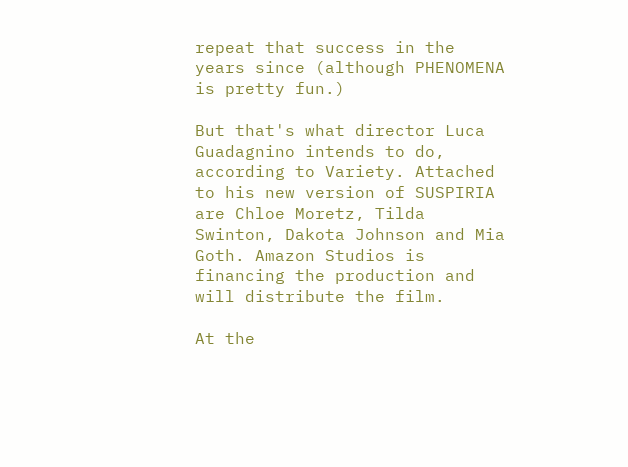repeat that success in the years since (although PHENOMENA is pretty fun.)

But that's what director Luca Guadagnino intends to do, according to Variety. Attached to his new version of SUSPIRIA are Chloe Moretz, Tilda Swinton, Dakota Johnson and Mia Goth. Amazon Studios is financing the production and will distribute the film.

At the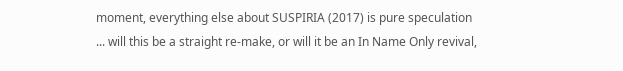moment, everything else about SUSPIRIA (2017) is pure speculation ... will this be a straight re-make, or will it be an In Name Only revival,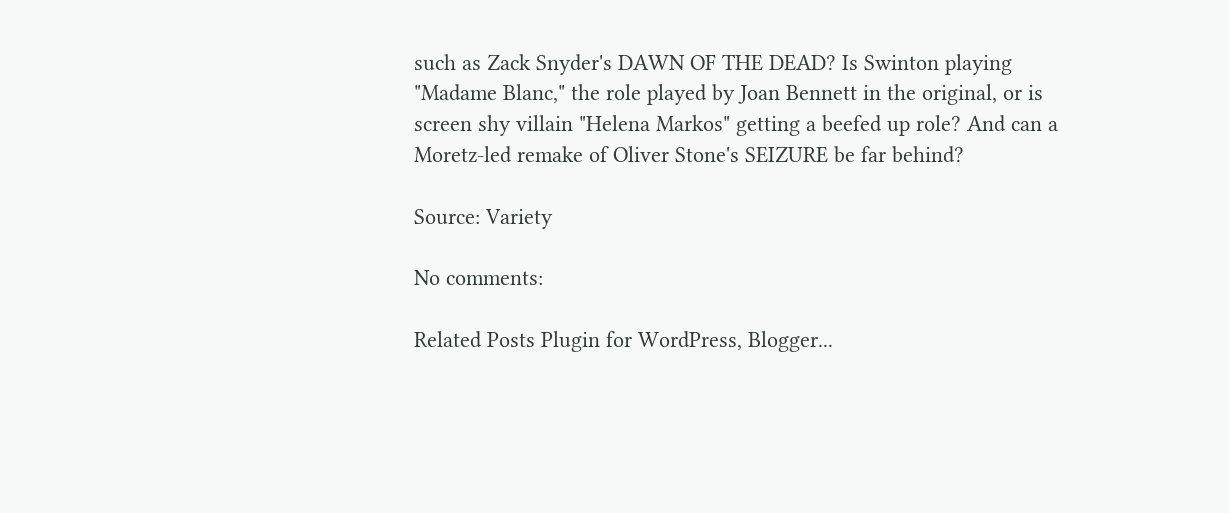such as Zack Snyder's DAWN OF THE DEAD? Is Swinton playing "Madame Blanc," the role played by Joan Bennett in the original, or is screen shy villain "Helena Markos" getting a beefed up role? And can a Moretz-led remake of Oliver Stone's SEIZURE be far behind?

Source: Variety

No comments:

Related Posts Plugin for WordPress, Blogger...